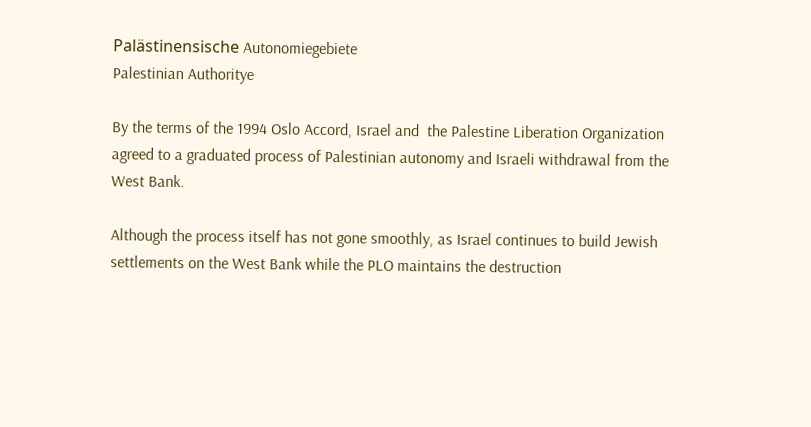Palästinensische Autonomiegebiete
Palestinian Authoritye

By the terms of the 1994 Oslo Accord, Israel and  the Palestine Liberation Organization agreed to a graduated process of Palestinian autonomy and Israeli withdrawal from the West Bank.

Although the process itself has not gone smoothly, as Israel continues to build Jewish settlements on the West Bank while the PLO maintains the destruction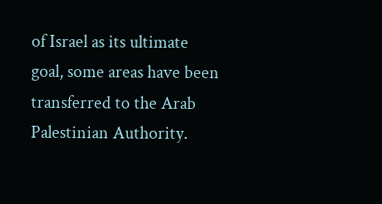of Israel as its ultimate goal, some areas have been transferred to the Arab Palestinian Authority.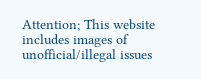Attention; This website includes images of unofficial/illegal issues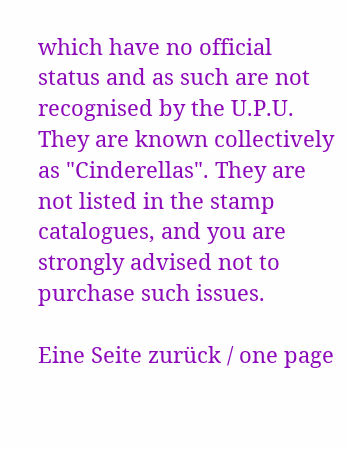which have no official status and as such are not recognised by the U.P.U. They are known collectively as "Cinderellas". They are not listed in the stamp catalogues, and you are strongly advised not to purchase such issues.

Eine Seite zurück / one page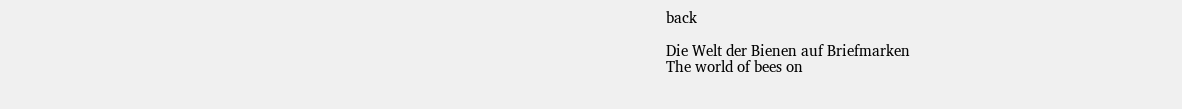back

Die Welt der Bienen auf Briefmarken
The world of bees on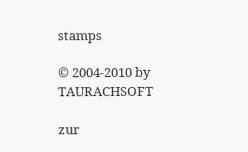stamps

© 2004-2010 by TAURACHSOFT

zur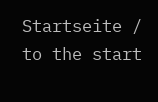Startseite / to the start